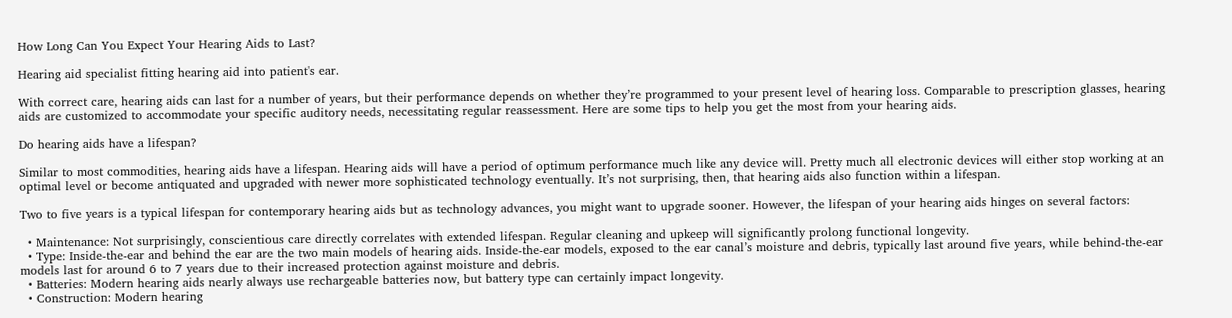How Long Can You Expect Your Hearing Aids to Last?

Hearing aid specialist fitting hearing aid into patient's ear.

With correct care, hearing aids can last for a number of years, but their performance depends on whether they’re programmed to your present level of hearing loss. Comparable to prescription glasses, hearing aids are customized to accommodate your specific auditory needs, necessitating regular reassessment. Here are some tips to help you get the most from your hearing aids.

Do hearing aids have a lifespan?

Similar to most commodities, hearing aids have a lifespan. Hearing aids will have a period of optimum performance much like any device will. Pretty much all electronic devices will either stop working at an optimal level or become antiquated and upgraded with newer more sophisticated technology eventually. It’s not surprising, then, that hearing aids also function within a lifespan.

Two to five years is a typical lifespan for contemporary hearing aids but as technology advances, you might want to upgrade sooner. However, the lifespan of your hearing aids hinges on several factors:

  • Maintenance: Not surprisingly, conscientious care directly correlates with extended lifespan. Regular cleaning and upkeep will significantly prolong functional longevity.
  • Type: Inside-the-ear and behind the ear are the two main models of hearing aids. Inside-the-ear models, exposed to the ear canal’s moisture and debris, typically last around five years, while behind-the-ear models last for around 6 to 7 years due to their increased protection against moisture and debris.
  • Batteries: Modern hearing aids nearly always use rechargeable batteries now, but battery type can certainly impact longevity.
  • Construction: Modern hearing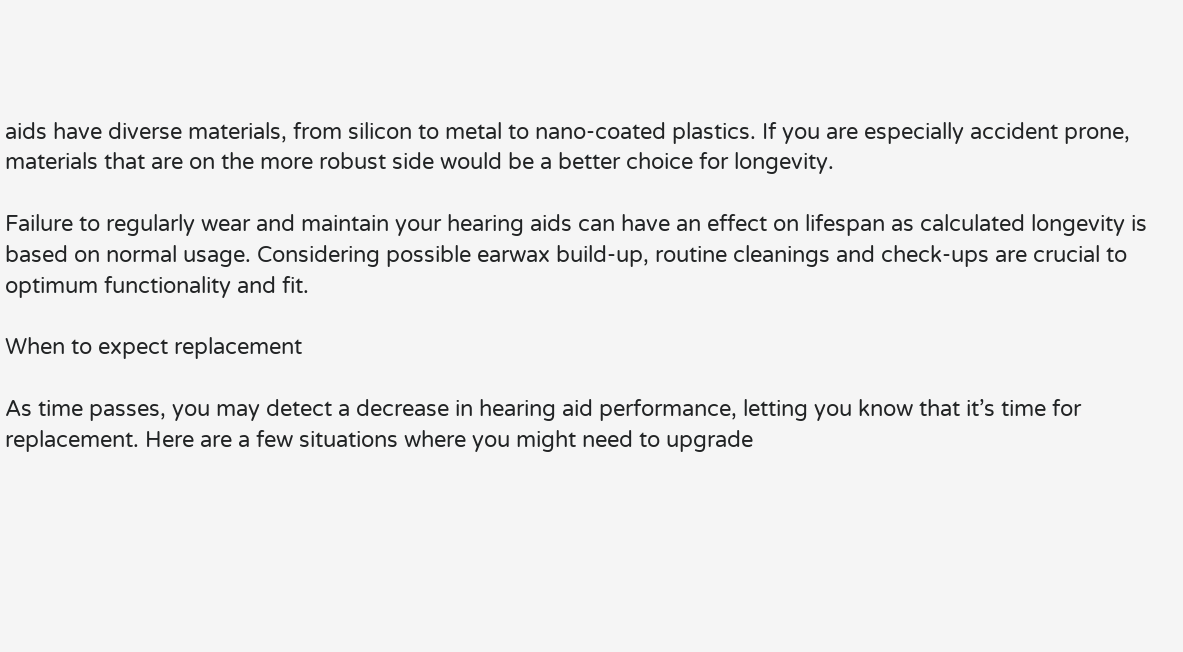aids have diverse materials, from silicon to metal to nano-coated plastics. If you are especially accident prone, materials that are on the more robust side would be a better choice for longevity.

Failure to regularly wear and maintain your hearing aids can have an effect on lifespan as calculated longevity is based on normal usage. Considering possible earwax build-up, routine cleanings and check-ups are crucial to optimum functionality and fit.

When to expect replacement

As time passes, you may detect a decrease in hearing aid performance, letting you know that it’s time for replacement. Here are a few situations where you might need to upgrade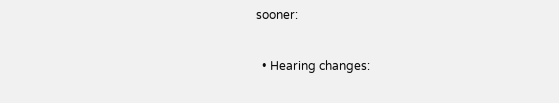sooner:

  • Hearing changes: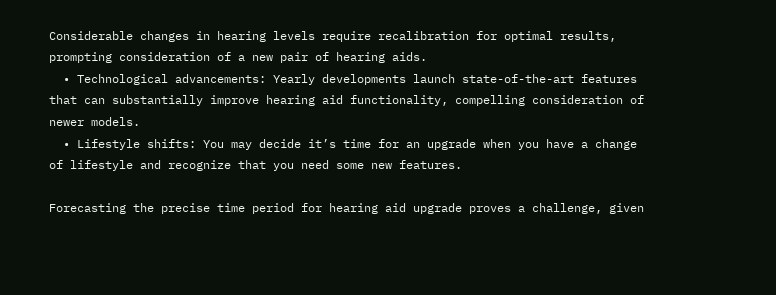Considerable changes in hearing levels require recalibration for optimal results, prompting consideration of a new pair of hearing aids.
  • Technological advancements: Yearly developments launch state-of-the-art features that can substantially improve hearing aid functionality, compelling consideration of newer models.
  • Lifestyle shifts: You may decide it’s time for an upgrade when you have a change of lifestyle and recognize that you need some new features.

Forecasting the precise time period for hearing aid upgrade proves a challenge, given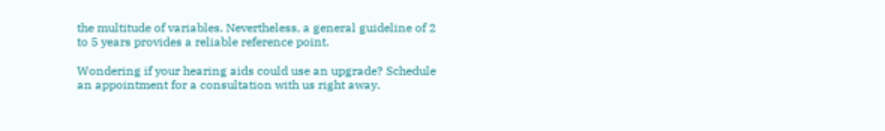the multitude of variables. Nevertheless, a general guideline of 2 to 5 years provides a reliable reference point.

Wondering if your hearing aids could use an upgrade? Schedule an appointment for a consultation with us right away.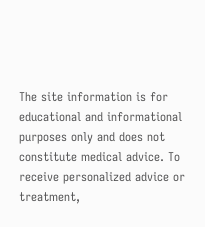The site information is for educational and informational purposes only and does not constitute medical advice. To receive personalized advice or treatment,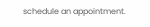schedule an appointment.